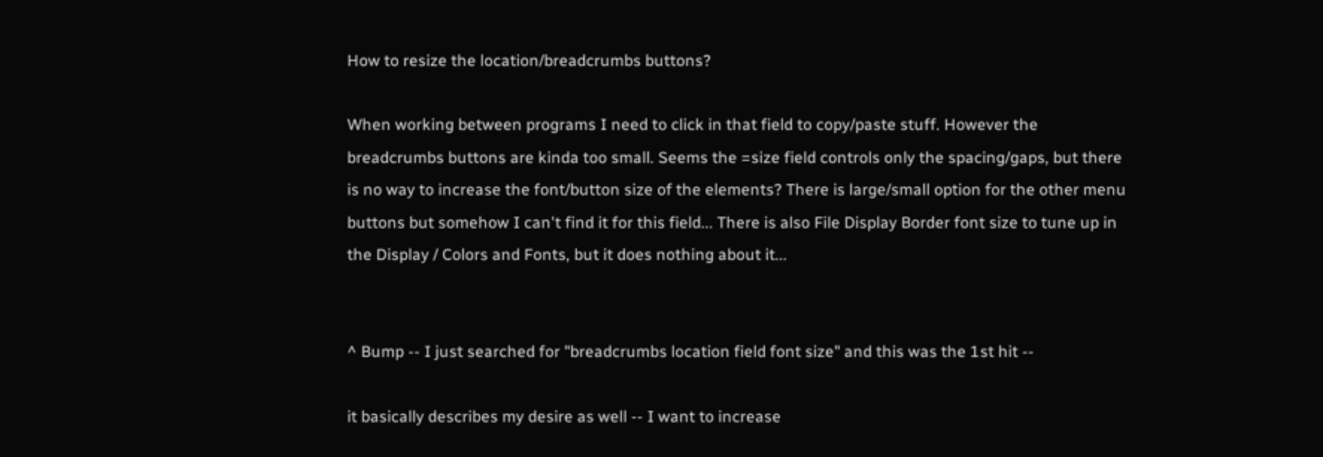How to resize the location/breadcrumbs buttons?

When working between programs I need to click in that field to copy/paste stuff. However the breadcrumbs buttons are kinda too small. Seems the =size field controls only the spacing/gaps, but there is no way to increase the font/button size of the elements? There is large/small option for the other menu buttons but somehow I can't find it for this field... There is also File Display Border font size to tune up in the Display / Colors and Fonts, but it does nothing about it...


^ Bump -- I just searched for "breadcrumbs location field font size" and this was the 1st hit --

it basically describes my desire as well -- I want to increase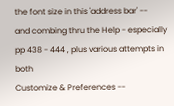the font size in this 'address bar' --
and combing thru the Help - especially pp 438 - 444 , plus various attempts in both
Customize & Preferences --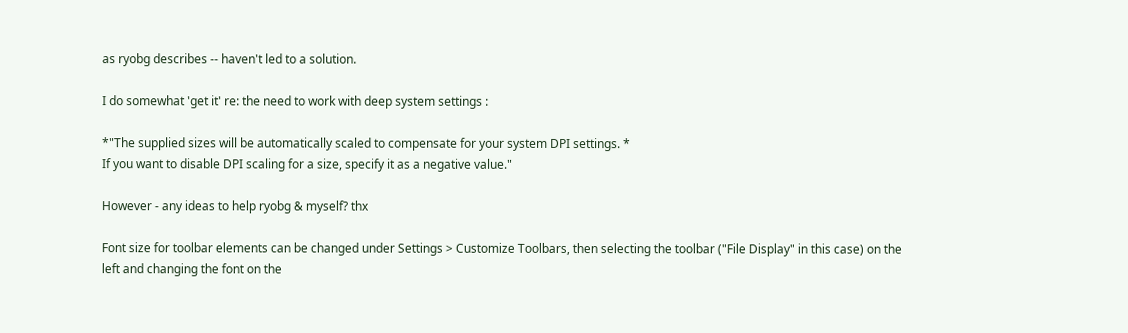as ryobg describes -- haven't led to a solution.

I do somewhat 'get it' re: the need to work with deep system settings :

*"The supplied sizes will be automatically scaled to compensate for your system DPI settings. *
If you want to disable DPI scaling for a size, specify it as a negative value."

However - any ideas to help ryobg & myself? thx

Font size for toolbar elements can be changed under Settings > Customize Toolbars, then selecting the toolbar ("File Display" in this case) on the left and changing the font on the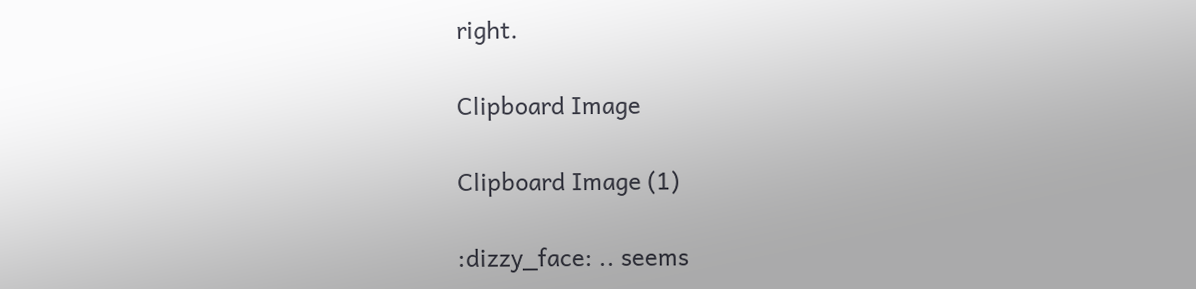right.

Clipboard Image

Clipboard Image (1)

:dizzy_face: .. seems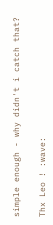simple enough - why didn't i catch that?

Thx Leo ! :wave: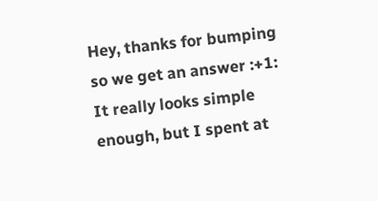Hey, thanks for bumping so we get an answer :+1: It really looks simple enough, but I spent at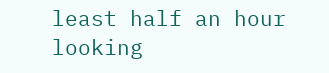least half an hour looking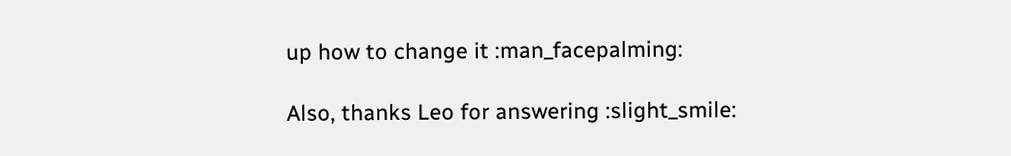up how to change it :man_facepalming:

Also, thanks Leo for answering :slight_smile: